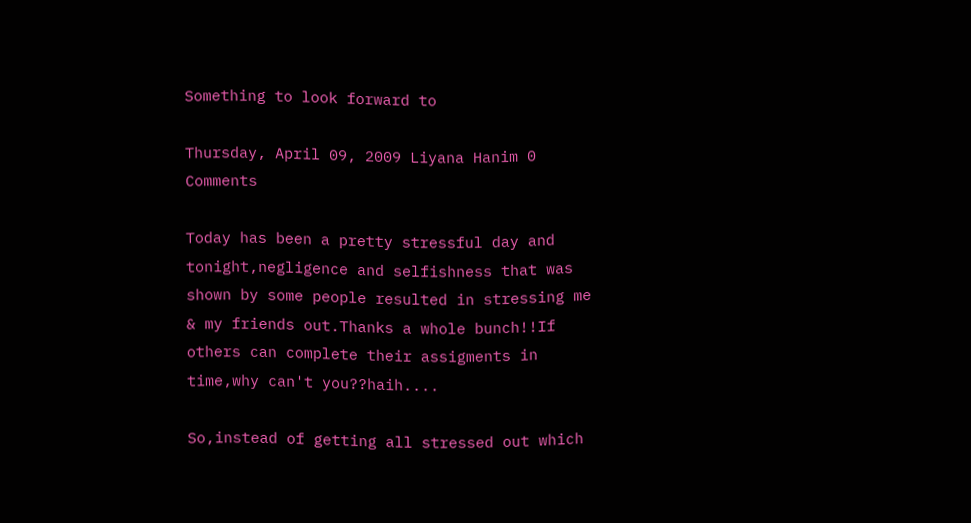Something to look forward to

Thursday, April 09, 2009 Liyana Hanim 0 Comments

Today has been a pretty stressful day and tonight,negligence and selfishness that was shown by some people resulted in stressing me & my friends out.Thanks a whole bunch!!If others can complete their assigments in time,why can't you??haih....

So,instead of getting all stressed out which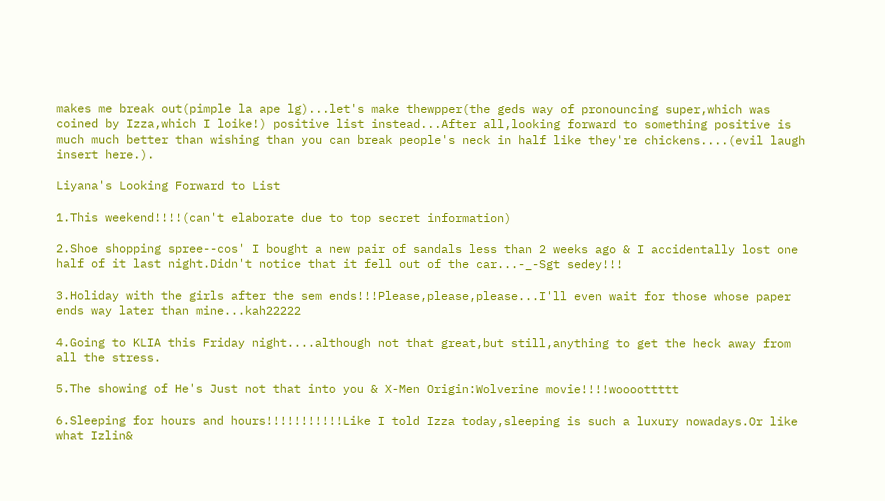makes me break out(pimple la ape lg)...let's make thewpper(the geds way of pronouncing super,which was coined by Izza,which I loike!) positive list instead...After all,looking forward to something positive is much much better than wishing than you can break people's neck in half like they're chickens....(evil laugh insert here.).

Liyana's Looking Forward to List

1.This weekend!!!!(can't elaborate due to top secret information)

2.Shoe shopping spree--cos' I bought a new pair of sandals less than 2 weeks ago & I accidentally lost one half of it last night.Didn't notice that it fell out of the car...-_-Sgt sedey!!!

3.Holiday with the girls after the sem ends!!!Please,please,please...I'll even wait for those whose paper ends way later than mine...kah22222

4.Going to KLIA this Friday night....although not that great,but still,anything to get the heck away from all the stress.

5.The showing of He's Just not that into you & X-Men Origin:Wolverine movie!!!!woooottttt

6.Sleeping for hours and hours!!!!!!!!!!!Like I told Izza today,sleeping is such a luxury nowadays.Or like what Izlin&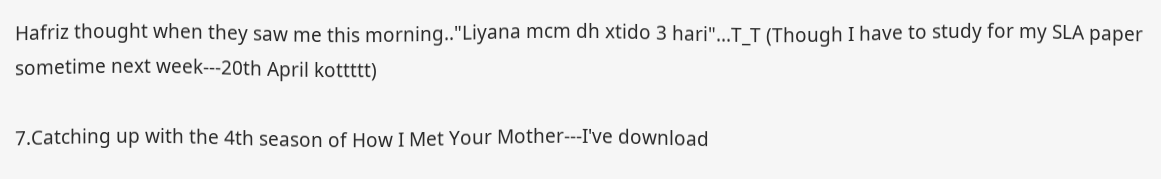Hafriz thought when they saw me this morning.."Liyana mcm dh xtido 3 hari"...T_T (Though I have to study for my SLA paper sometime next week---20th April kottttt)

7.Catching up with the 4th season of How I Met Your Mother---I've download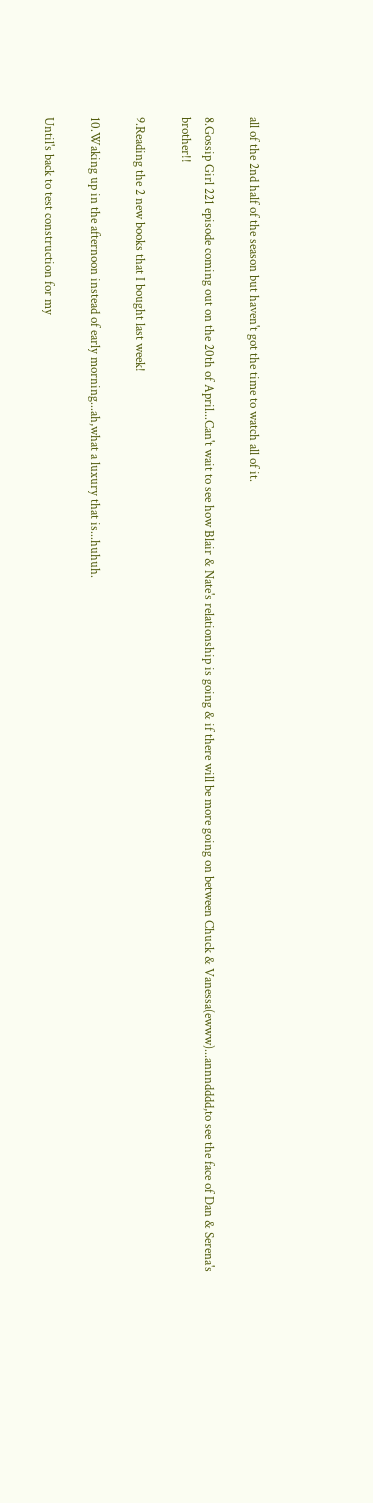all of the 2nd half of the season but haven't got the time to watch all of it.

8.Gossip Girl 221 episode coming out on the 20th of April...Can't wait to see how Blair & Nate's relationship is going & if there will be more going on between Chuck & Vanessa(ewww)...annndddd,to see the face of Dan & Serena's brother!!

9.Reading the 2 new books that I bought last week!

10.Waking up in the afternoon instead of early morning...ah,what a luxury that is...huhuh.

Until's back to test construction for my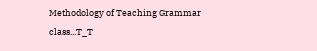Methodology of Teaching Grammar class...T_T